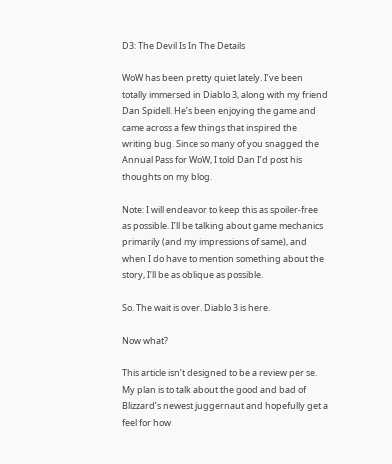D3: The Devil Is In The Details

WoW has been pretty quiet lately. I’ve been totally immersed in Diablo 3, along with my friend Dan Spidell. He’s been enjoying the game and came across a few things that inspired the writing bug. Since so many of you snagged the Annual Pass for WoW, I told Dan I’d post his thoughts on my blog.

Note: I will endeavor to keep this as spoiler-free as possible. I’ll be talking about game mechanics primarily (and my impressions of same), and when I do have to mention something about the story, I’ll be as oblique as possible.

So. The wait is over. Diablo 3 is here.

Now what?

This article isn’t designed to be a review per se. My plan is to talk about the good and bad of Blizzard’s newest juggernaut and hopefully get a feel for how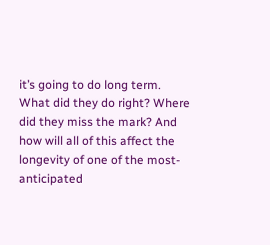it’s going to do long term. What did they do right? Where did they miss the mark? And how will all of this affect the longevity of one of the most-anticipated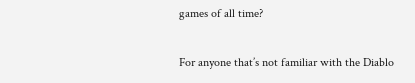games of all time?

For anyone that’s not familiar with the Diablo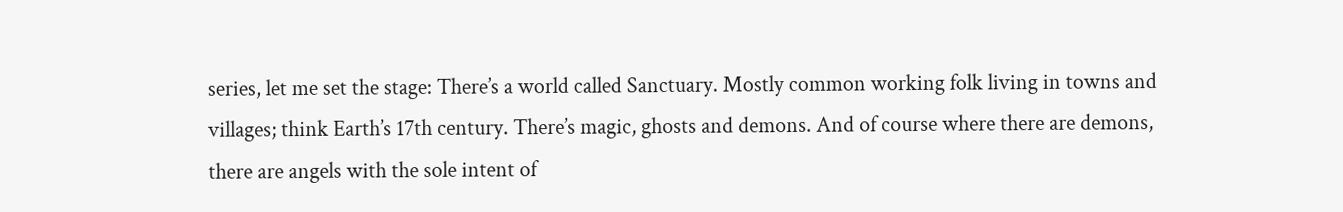series, let me set the stage: There’s a world called Sanctuary. Mostly common working folk living in towns and villages; think Earth’s 17th century. There’s magic, ghosts and demons. And of course where there are demons, there are angels with the sole intent of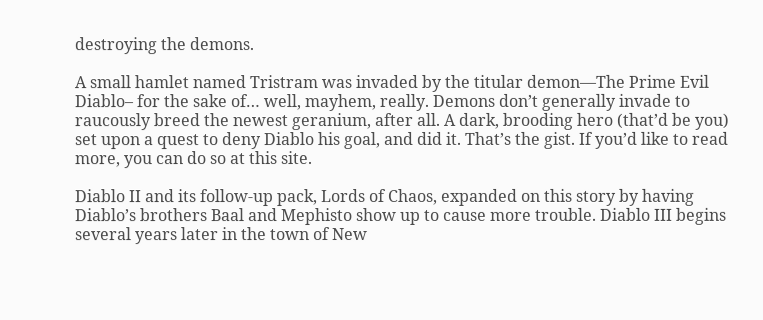destroying the demons.

A small hamlet named Tristram was invaded by the titular demon—The Prime Evil Diablo– for the sake of… well, mayhem, really. Demons don’t generally invade to raucously breed the newest geranium, after all. A dark, brooding hero (that’d be you) set upon a quest to deny Diablo his goal, and did it. That’s the gist. If you’d like to read more, you can do so at this site.

Diablo II and its follow-up pack, Lords of Chaos, expanded on this story by having Diablo’s brothers Baal and Mephisto show up to cause more trouble. Diablo III begins several years later in the town of New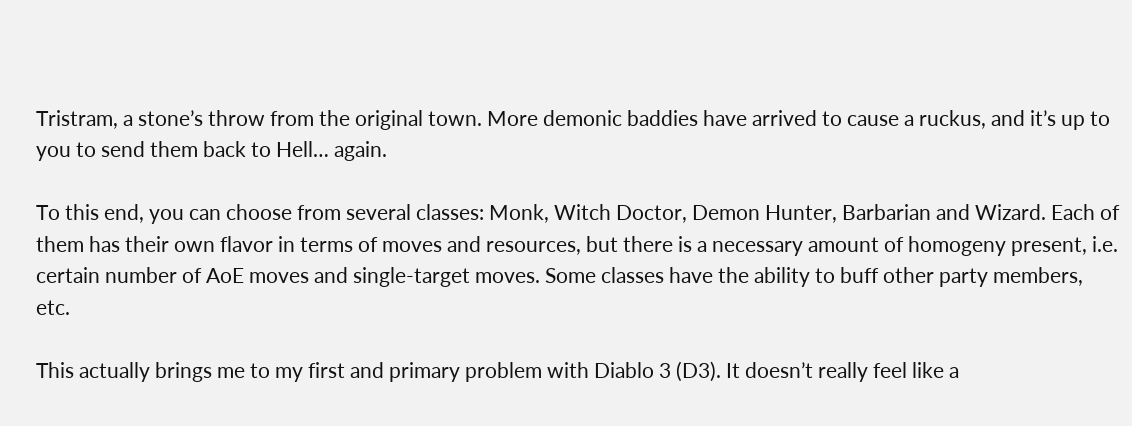Tristram, a stone’s throw from the original town. More demonic baddies have arrived to cause a ruckus, and it’s up to you to send them back to Hell… again.

To this end, you can choose from several classes: Monk, Witch Doctor, Demon Hunter, Barbarian and Wizard. Each of them has their own flavor in terms of moves and resources, but there is a necessary amount of homogeny present, i.e. certain number of AoE moves and single-target moves. Some classes have the ability to buff other party members, etc.

This actually brings me to my first and primary problem with Diablo 3 (D3). It doesn’t really feel like a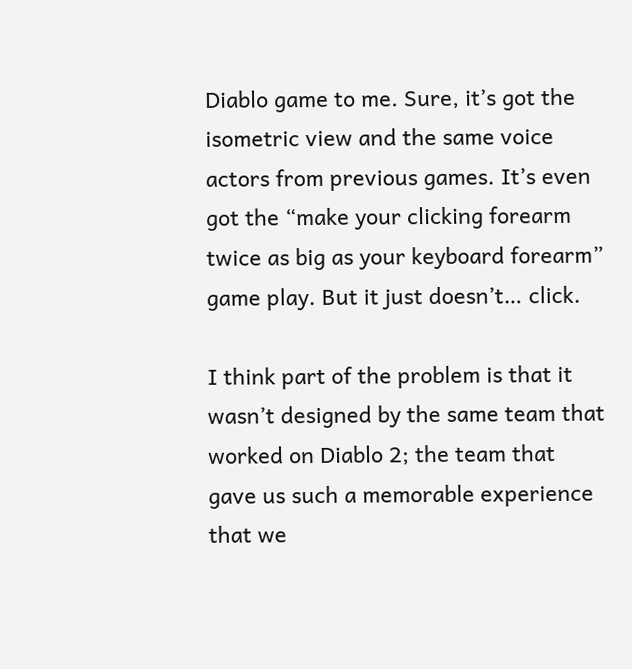Diablo game to me. Sure, it’s got the isometric view and the same voice actors from previous games. It’s even got the “make your clicking forearm twice as big as your keyboard forearm” game play. But it just doesn’t… click.

I think part of the problem is that it wasn’t designed by the same team that worked on Diablo 2; the team that gave us such a memorable experience that we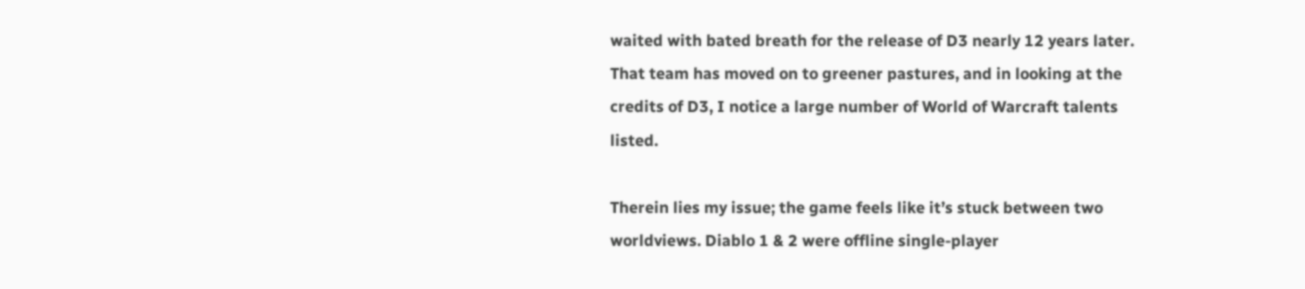waited with bated breath for the release of D3 nearly 12 years later. That team has moved on to greener pastures, and in looking at the credits of D3, I notice a large number of World of Warcraft talents listed.

Therein lies my issue; the game feels like it’s stuck between two worldviews. Diablo 1 & 2 were offline single-player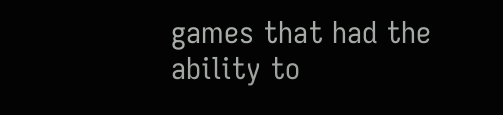games that had the ability to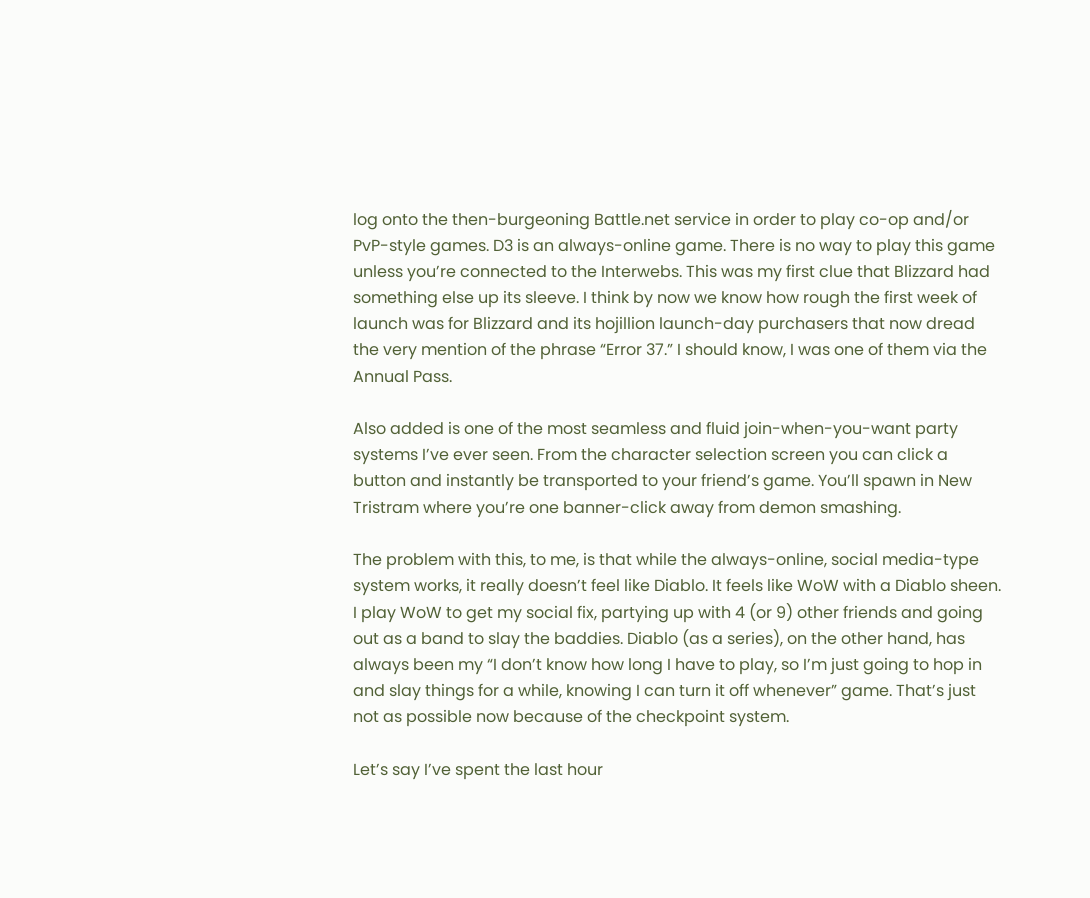log onto the then-burgeoning Battle.net service in order to play co-op and/or PvP-style games. D3 is an always-online game. There is no way to play this game unless you’re connected to the Interwebs. This was my first clue that Blizzard had something else up its sleeve. I think by now we know how rough the first week of launch was for Blizzard and its hojillion launch-day purchasers that now dread the very mention of the phrase “Error 37.” I should know, I was one of them via the Annual Pass.

Also added is one of the most seamless and fluid join-when-you-want party systems I’ve ever seen. From the character selection screen you can click a button and instantly be transported to your friend’s game. You’ll spawn in New Tristram where you’re one banner-click away from demon smashing.

The problem with this, to me, is that while the always-online, social media-type system works, it really doesn’t feel like Diablo. It feels like WoW with a Diablo sheen. I play WoW to get my social fix, partying up with 4 (or 9) other friends and going out as a band to slay the baddies. Diablo (as a series), on the other hand, has always been my “I don’t know how long I have to play, so I’m just going to hop in and slay things for a while, knowing I can turn it off whenever” game. That’s just not as possible now because of the checkpoint system.

Let’s say I’ve spent the last hour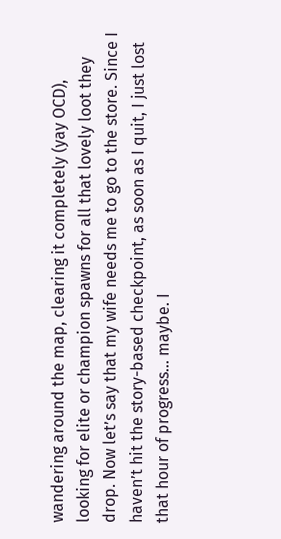wandering around the map, clearing it completely (yay OCD), looking for elite or champion spawns for all that lovely loot they drop. Now let’s say that my wife needs me to go to the store. Since I haven’t hit the story-based checkpoint, as soon as I quit, I just lost that hour of progress… maybe. I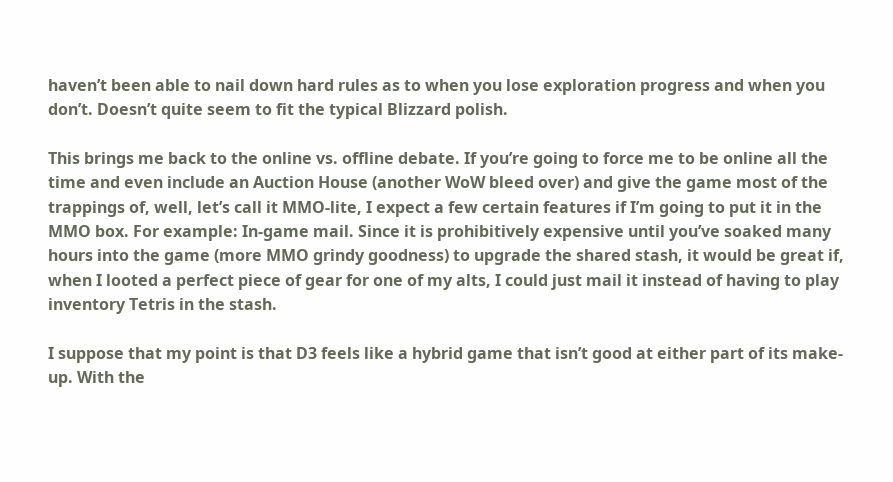haven’t been able to nail down hard rules as to when you lose exploration progress and when you don’t. Doesn’t quite seem to fit the typical Blizzard polish.

This brings me back to the online vs. offline debate. If you’re going to force me to be online all the time and even include an Auction House (another WoW bleed over) and give the game most of the trappings of, well, let’s call it MMO-lite, I expect a few certain features if I’m going to put it in the MMO box. For example: In-game mail. Since it is prohibitively expensive until you’ve soaked many hours into the game (more MMO grindy goodness) to upgrade the shared stash, it would be great if, when I looted a perfect piece of gear for one of my alts, I could just mail it instead of having to play inventory Tetris in the stash.

I suppose that my point is that D3 feels like a hybrid game that isn’t good at either part of its make-up. With the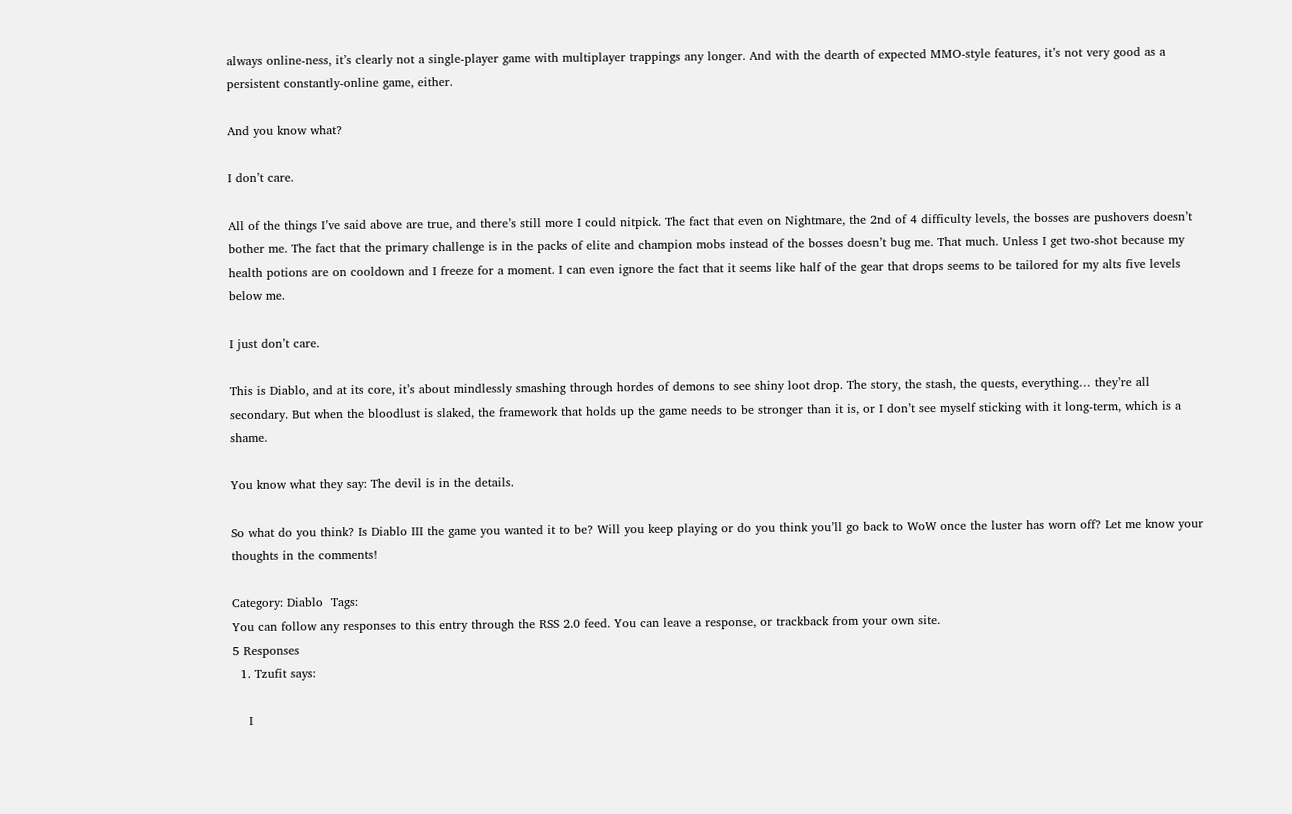always online-ness, it’s clearly not a single-player game with multiplayer trappings any longer. And with the dearth of expected MMO-style features, it’s not very good as a persistent constantly-online game, either.

And you know what?

I don’t care.

All of the things I’ve said above are true, and there’s still more I could nitpick. The fact that even on Nightmare, the 2nd of 4 difficulty levels, the bosses are pushovers doesn’t bother me. The fact that the primary challenge is in the packs of elite and champion mobs instead of the bosses doesn’t bug me. That much. Unless I get two-shot because my health potions are on cooldown and I freeze for a moment. I can even ignore the fact that it seems like half of the gear that drops seems to be tailored for my alts five levels below me.

I just don’t care.

This is Diablo, and at its core, it’s about mindlessly smashing through hordes of demons to see shiny loot drop. The story, the stash, the quests, everything… they’re all secondary. But when the bloodlust is slaked, the framework that holds up the game needs to be stronger than it is, or I don’t see myself sticking with it long-term, which is a shame.

You know what they say: The devil is in the details.

So what do you think? Is Diablo III the game you wanted it to be? Will you keep playing or do you think you’ll go back to WoW once the luster has worn off? Let me know your thoughts in the comments!

Category: Diablo  Tags:
You can follow any responses to this entry through the RSS 2.0 feed. You can leave a response, or trackback from your own site.
5 Responses
  1. Tzufit says:

    I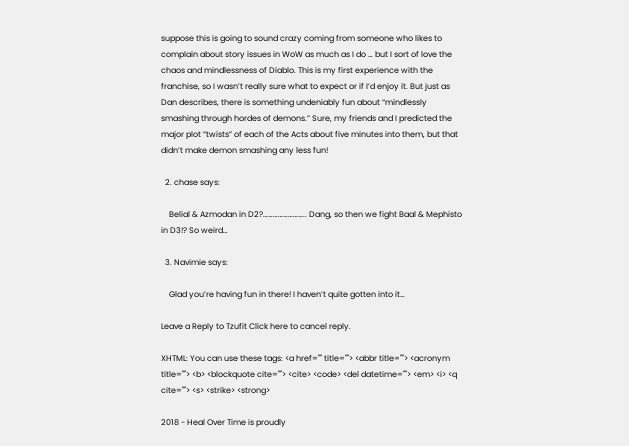suppose this is going to sound crazy coming from someone who likes to complain about story issues in WoW as much as I do … but I sort of love the chaos and mindlessness of Diablo. This is my first experience with the franchise, so I wasn’t really sure what to expect or if I’d enjoy it. But just as Dan describes, there is something undeniably fun about “mindlessly smashing through hordes of demons.” Sure, my friends and I predicted the major plot “twists” of each of the Acts about five minutes into them, but that didn’t make demon smashing any less fun!

  2. chase says:

    Belial & Azmodan in D2?…………………….. Dang, so then we fight Baal & Mephisto in D3!? So weird…

  3. Navimie says:

    Glad you’re having fun in there! I haven’t quite gotten into it…

Leave a Reply to Tzufit Click here to cancel reply.

XHTML: You can use these tags: <a href="" title=""> <abbr title=""> <acronym title=""> <b> <blockquote cite=""> <cite> <code> <del datetime=""> <em> <i> <q cite=""> <s> <strike> <strong>

2018 - Heal Over Time is proudly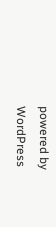powered by WordPress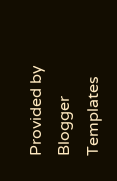Provided by Blogger Templates